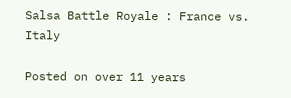Salsa Battle Royale : France vs. Italy

Posted on over 11 years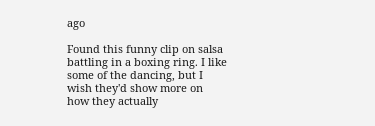ago

Found this funny clip on salsa battling in a boxing ring. I like some of the dancing, but I wish they'd show more on how they actually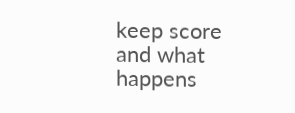keep score and what happens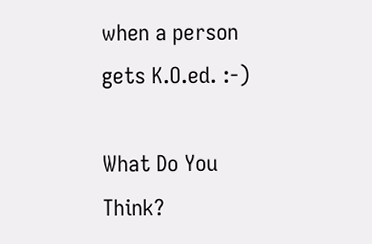when a person gets K.O.ed. :-)

What Do You Think?